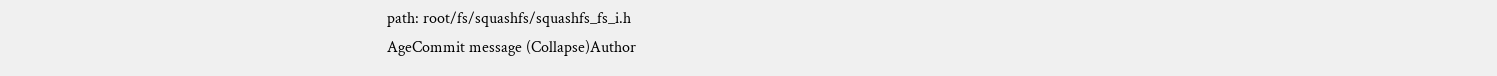path: root/fs/squashfs/squashfs_fs_i.h
AgeCommit message (Collapse)Author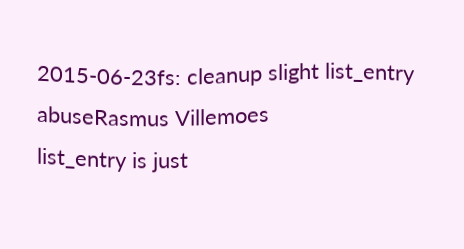2015-06-23fs: cleanup slight list_entry abuseRasmus Villemoes
list_entry is just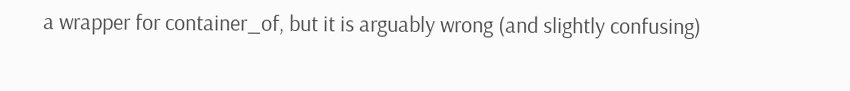a wrapper for container_of, but it is arguably wrong (and slightly confusing)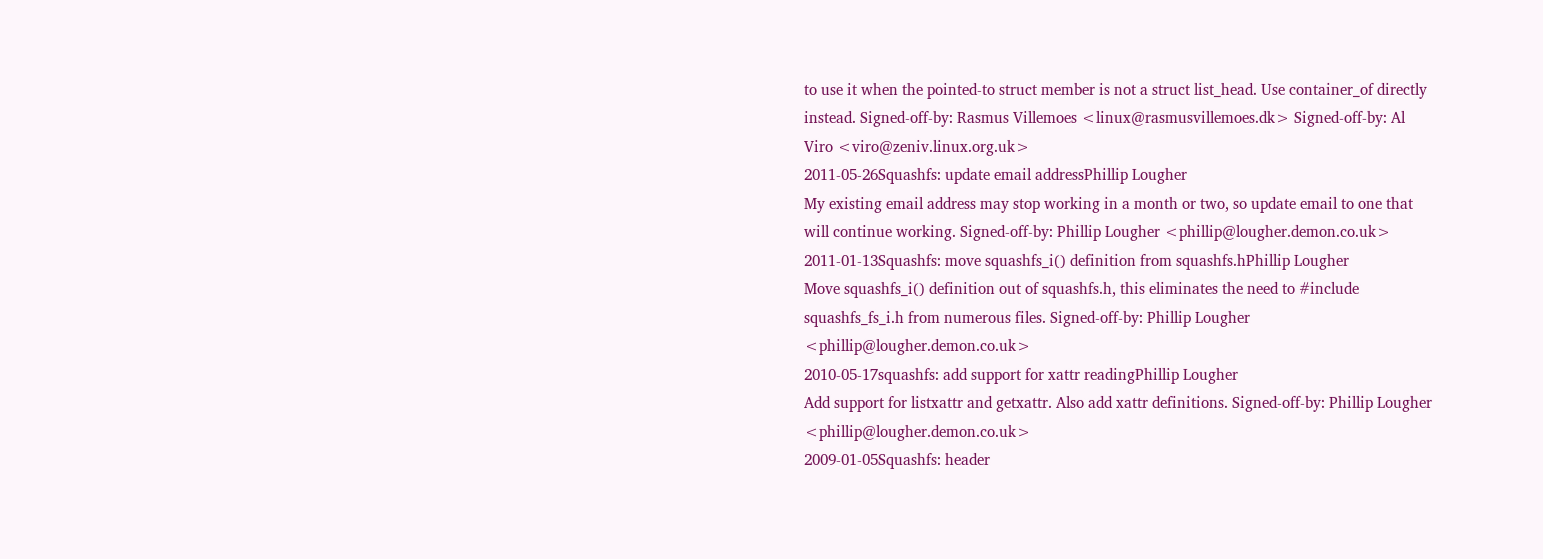to use it when the pointed-to struct member is not a struct list_head. Use container_of directly instead. Signed-off-by: Rasmus Villemoes <linux@rasmusvillemoes.dk> Signed-off-by: Al Viro <viro@zeniv.linux.org.uk>
2011-05-26Squashfs: update email addressPhillip Lougher
My existing email address may stop working in a month or two, so update email to one that will continue working. Signed-off-by: Phillip Lougher <phillip@lougher.demon.co.uk>
2011-01-13Squashfs: move squashfs_i() definition from squashfs.hPhillip Lougher
Move squashfs_i() definition out of squashfs.h, this eliminates the need to #include squashfs_fs_i.h from numerous files. Signed-off-by: Phillip Lougher <phillip@lougher.demon.co.uk>
2010-05-17squashfs: add support for xattr readingPhillip Lougher
Add support for listxattr and getxattr. Also add xattr definitions. Signed-off-by: Phillip Lougher <phillip@lougher.demon.co.uk>
2009-01-05Squashfs: header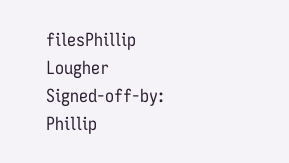filesPhillip Lougher
Signed-off-by: Phillip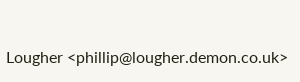Lougher <phillip@lougher.demon.co.uk>